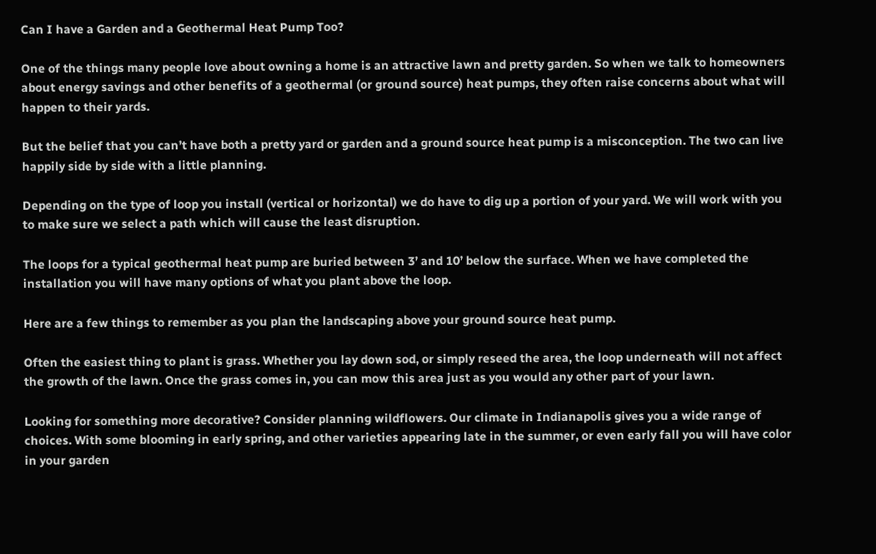Can I have a Garden and a Geothermal Heat Pump Too?

One of the things many people love about owning a home is an attractive lawn and pretty garden. So when we talk to homeowners about energy savings and other benefits of a geothermal (or ground source) heat pumps, they often raise concerns about what will happen to their yards.

But the belief that you can’t have both a pretty yard or garden and a ground source heat pump is a misconception. The two can live happily side by side with a little planning.

Depending on the type of loop you install (vertical or horizontal) we do have to dig up a portion of your yard. We will work with you to make sure we select a path which will cause the least disruption.

The loops for a typical geothermal heat pump are buried between 3’ and 10’ below the surface. When we have completed the installation you will have many options of what you plant above the loop.

Here are a few things to remember as you plan the landscaping above your ground source heat pump.

Often the easiest thing to plant is grass. Whether you lay down sod, or simply reseed the area, the loop underneath will not affect the growth of the lawn. Once the grass comes in, you can mow this area just as you would any other part of your lawn.

Looking for something more decorative? Consider planning wildflowers. Our climate in Indianapolis gives you a wide range of choices. With some blooming in early spring, and other varieties appearing late in the summer, or even early fall you will have color in your garden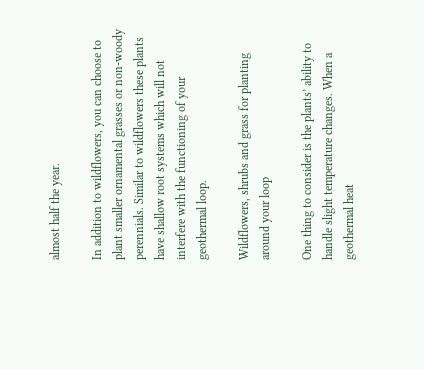almost half the year.

In addition to wildflowers, you can choose to plant smaller ornamental grasses or non-woody perennials. Similar to wildflowers these plants have shallow root systems which will not interfere with the functioning of your geothermal loop.

Wildflowers, shrubs and grass for planting around your loop

One thing to consider is the plants’ ability to handle slight temperature changes. When a geothermal heat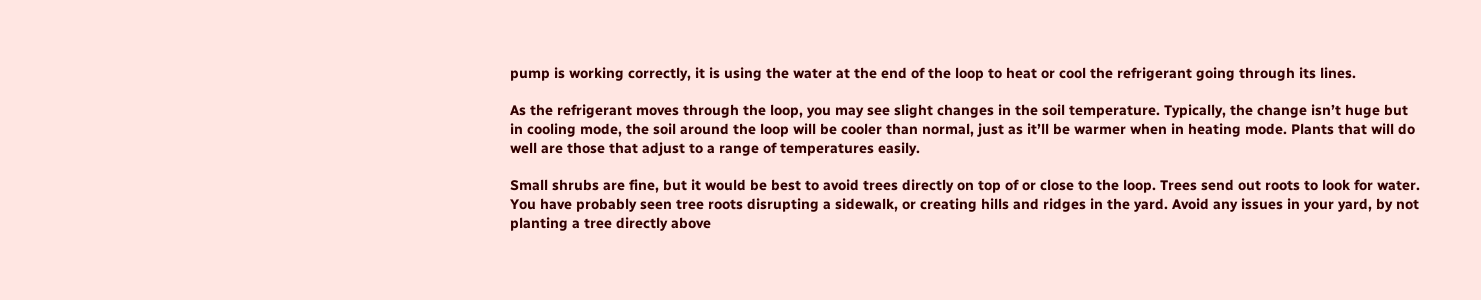pump is working correctly, it is using the water at the end of the loop to heat or cool the refrigerant going through its lines.

As the refrigerant moves through the loop, you may see slight changes in the soil temperature. Typically, the change isn’t huge but in cooling mode, the soil around the loop will be cooler than normal, just as it’ll be warmer when in heating mode. Plants that will do well are those that adjust to a range of temperatures easily.

Small shrubs are fine, but it would be best to avoid trees directly on top of or close to the loop. Trees send out roots to look for water. You have probably seen tree roots disrupting a sidewalk, or creating hills and ridges in the yard. Avoid any issues in your yard, by not planting a tree directly above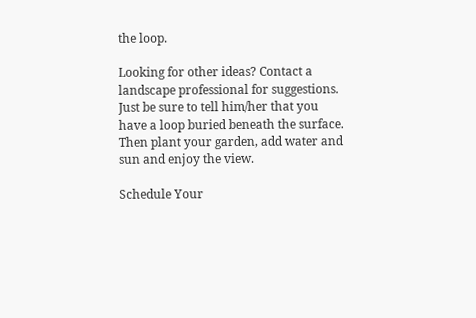the loop.

Looking for other ideas? Contact a landscape professional for suggestions. Just be sure to tell him/her that you have a loop buried beneath the surface. Then plant your garden, add water and sun and enjoy the view.

Schedule Your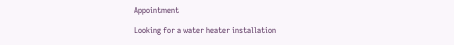Appointment

Looking for a water heater installation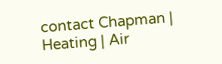contact Chapman | Heating | Air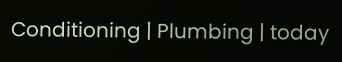Conditioning | Plumbing | today